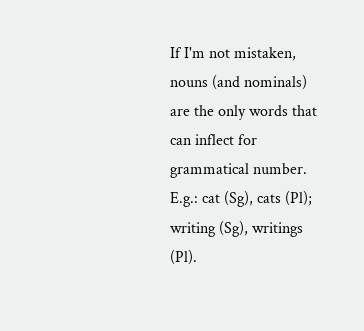If I'm not mistaken, nouns (and nominals) are the only words that can inflect for grammatical number. E.g.: cat (Sg), cats (Pl); writing (Sg), writings (Pl).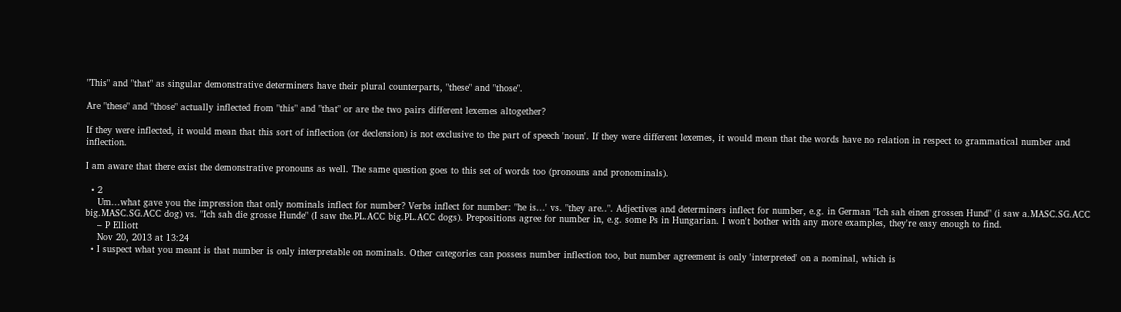"This" and "that" as singular demonstrative determiners have their plural counterparts, "these" and "those".

Are "these" and "those" actually inflected from "this" and "that" or are the two pairs different lexemes altogether?

If they were inflected, it would mean that this sort of inflection (or declension) is not exclusive to the part of speech 'noun'. If they were different lexemes, it would mean that the words have no relation in respect to grammatical number and inflection.

I am aware that there exist the demonstrative pronouns as well. The same question goes to this set of words too (pronouns and pronominals).

  • 2
    Um...what gave you the impression that only nominals inflect for number? Verbs inflect for number: "he is...' vs. "they are..". Adjectives and determiners inflect for number, e.g. in German "Ich sah einen grossen Hund" (i saw a.MASC.SG.ACC big.MASC.SG.ACC dog) vs. "Ich sah die grosse Hunde" (I saw the.PL.ACC big.PL.ACC dogs). Prepositions agree for number in, e.g. some Ps in Hungarian. I won't bother with any more examples, they're easy enough to find.
    – P Elliott
    Nov 20, 2013 at 13:24
  • I suspect what you meant is that number is only interpretable on nominals. Other categories can possess number inflection too, but number agreement is only 'interpreted' on a nominal, which is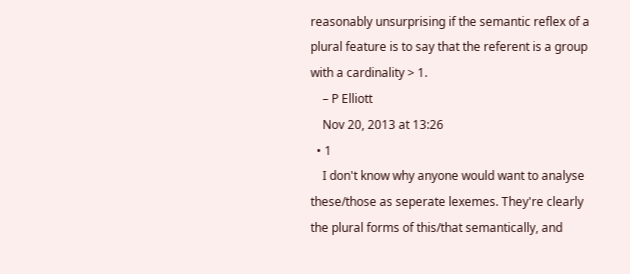reasonably unsurprising if the semantic reflex of a plural feature is to say that the referent is a group with a cardinality > 1.
    – P Elliott
    Nov 20, 2013 at 13:26
  • 1
    I don't know why anyone would want to analyse these/those as seperate lexemes. They're clearly the plural forms of this/that semantically, and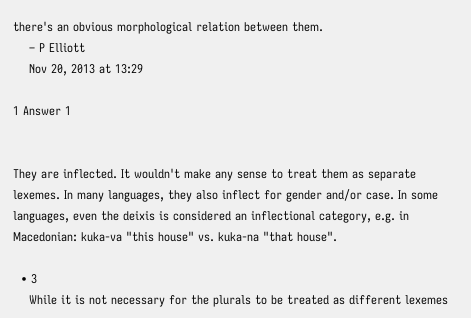there's an obvious morphological relation between them.
    – P Elliott
    Nov 20, 2013 at 13:29

1 Answer 1


They are inflected. It wouldn't make any sense to treat them as separate lexemes. In many languages, they also inflect for gender and/or case. In some languages, even the deixis is considered an inflectional category, e.g. in Macedonian: kuka-va "this house" vs. kuka-na "that house".

  • 3
    While it is not necessary for the plurals to be treated as different lexemes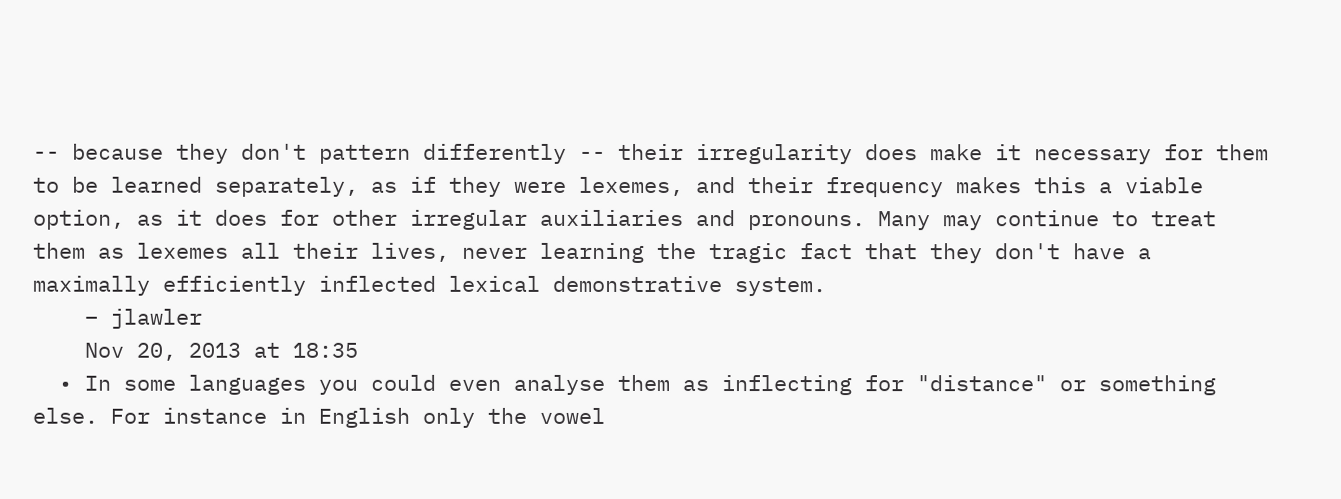-- because they don't pattern differently -- their irregularity does make it necessary for them to be learned separately, as if they were lexemes, and their frequency makes this a viable option, as it does for other irregular auxiliaries and pronouns. Many may continue to treat them as lexemes all their lives, never learning the tragic fact that they don't have a maximally efficiently inflected lexical demonstrative system.
    – jlawler
    Nov 20, 2013 at 18:35
  • In some languages you could even analyse them as inflecting for "distance" or something else. For instance in English only the vowel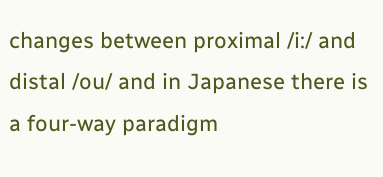changes between proximal /i:/ and distal /ou/ and in Japanese there is a four-way paradigm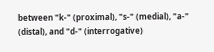between "k-" (proximal), "s-" (medial), "a-" (distal), and "d-" (interrogative)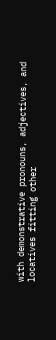with demonstrative pronouns, adjectives, and locatives fitting other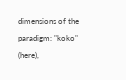dimensions of the paradigm: "koko" (here),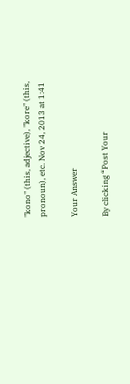"kono" (this, adjective), "kore" (this, pronoun), etc. Nov 24, 2013 at 1:41

Your Answer

By clicking “Post Your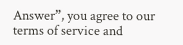Answer”, you agree to our terms of service and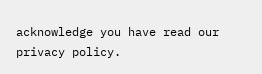acknowledge you have read our privacy policy.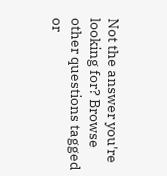Not the answer you're looking for? Browse other questions tagged or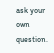ask your own question.